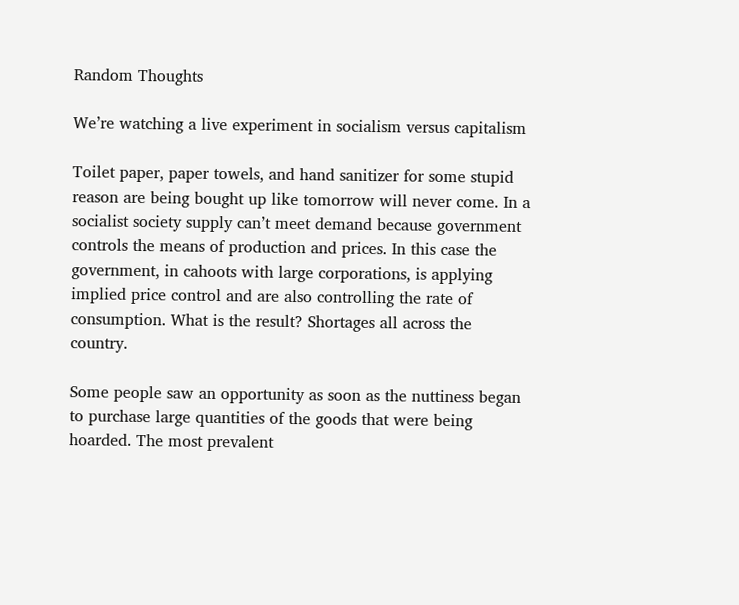Random Thoughts

We’re watching a live experiment in socialism versus capitalism

Toilet paper, paper towels, and hand sanitizer for some stupid reason are being bought up like tomorrow will never come. In a socialist society supply can’t meet demand because government controls the means of production and prices. In this case the government, in cahoots with large corporations, is applying implied price control and are also controlling the rate of consumption. What is the result? Shortages all across the country.

Some people saw an opportunity as soon as the nuttiness began to purchase large quantities of the goods that were being hoarded. The most prevalent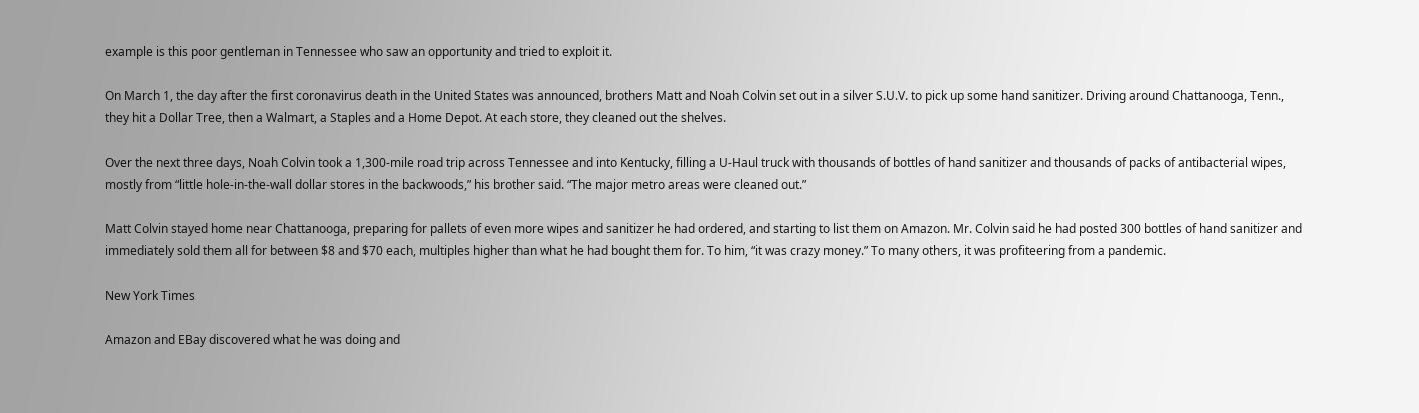example is this poor gentleman in Tennessee who saw an opportunity and tried to exploit it.

On March 1, the day after the first coronavirus death in the United States was announced, brothers Matt and Noah Colvin set out in a silver S.U.V. to pick up some hand sanitizer. Driving around Chattanooga, Tenn., they hit a Dollar Tree, then a Walmart, a Staples and a Home Depot. At each store, they cleaned out the shelves.

Over the next three days, Noah Colvin took a 1,300-mile road trip across Tennessee and into Kentucky, filling a U-Haul truck with thousands of bottles of hand sanitizer and thousands of packs of antibacterial wipes, mostly from “little hole-in-the-wall dollar stores in the backwoods,” his brother said. “The major metro areas were cleaned out.”

Matt Colvin stayed home near Chattanooga, preparing for pallets of even more wipes and sanitizer he had ordered, and starting to list them on Amazon. Mr. Colvin said he had posted 300 bottles of hand sanitizer and immediately sold them all for between $8 and $70 each, multiples higher than what he had bought them for. To him, “it was crazy money.” To many others, it was profiteering from a pandemic.

New York Times

Amazon and EBay discovered what he was doing and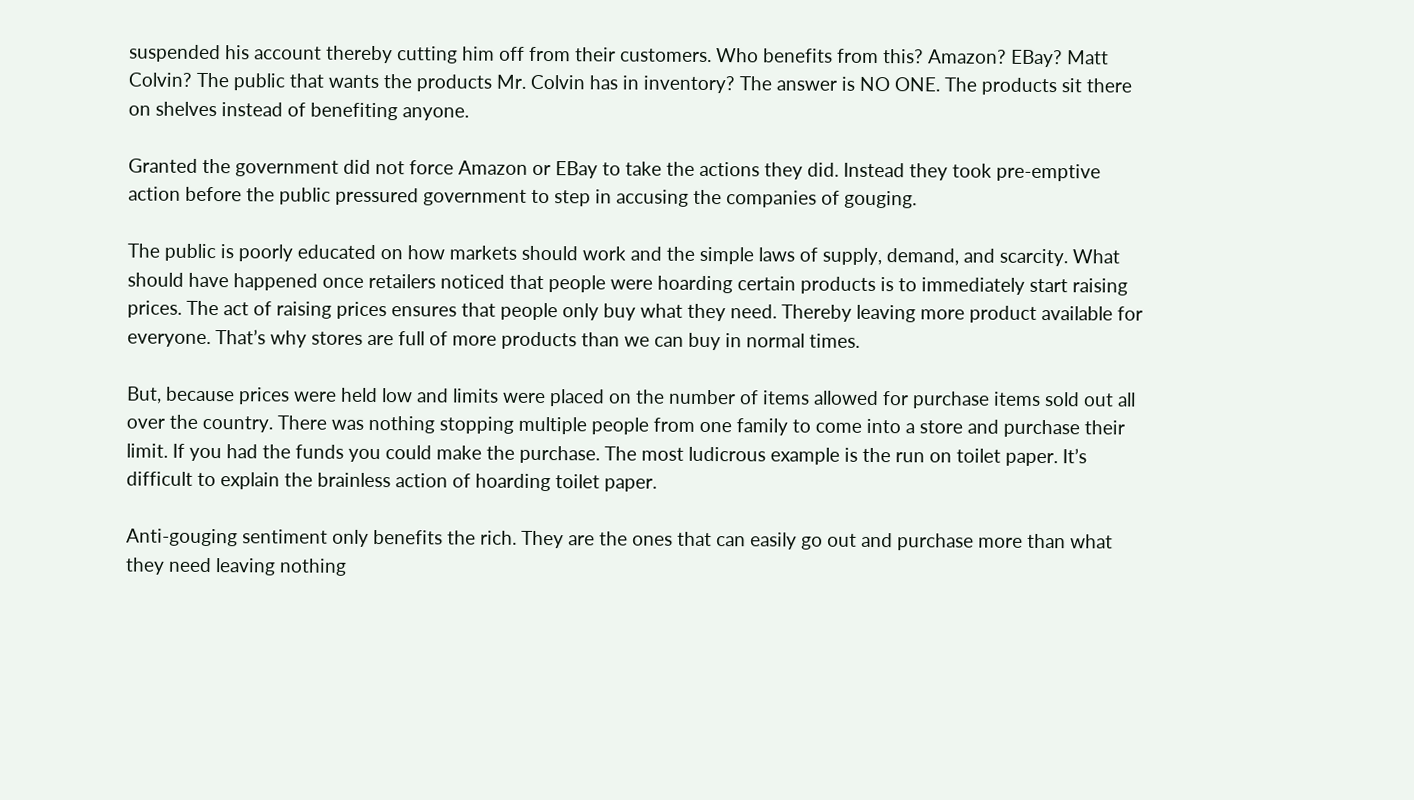suspended his account thereby cutting him off from their customers. Who benefits from this? Amazon? EBay? Matt Colvin? The public that wants the products Mr. Colvin has in inventory? The answer is NO ONE. The products sit there on shelves instead of benefiting anyone.

Granted the government did not force Amazon or EBay to take the actions they did. Instead they took pre-emptive action before the public pressured government to step in accusing the companies of gouging.

The public is poorly educated on how markets should work and the simple laws of supply, demand, and scarcity. What should have happened once retailers noticed that people were hoarding certain products is to immediately start raising prices. The act of raising prices ensures that people only buy what they need. Thereby leaving more product available for everyone. That’s why stores are full of more products than we can buy in normal times.

But, because prices were held low and limits were placed on the number of items allowed for purchase items sold out all over the country. There was nothing stopping multiple people from one family to come into a store and purchase their limit. If you had the funds you could make the purchase. The most ludicrous example is the run on toilet paper. It’s difficult to explain the brainless action of hoarding toilet paper.

Anti-gouging sentiment only benefits the rich. They are the ones that can easily go out and purchase more than what they need leaving nothing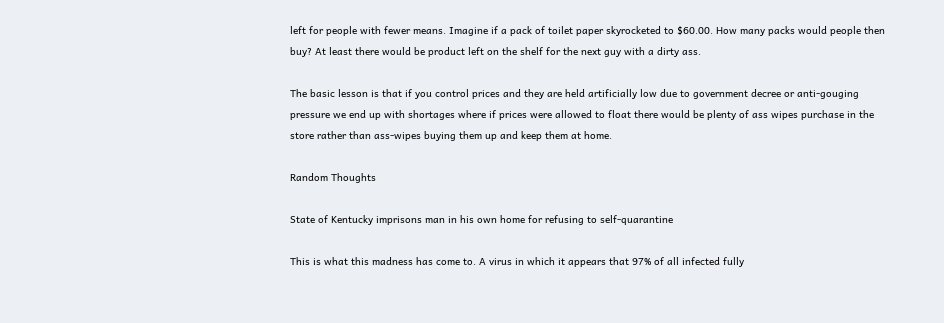left for people with fewer means. Imagine if a pack of toilet paper skyrocketed to $60.00. How many packs would people then buy? At least there would be product left on the shelf for the next guy with a dirty ass.

The basic lesson is that if you control prices and they are held artificially low due to government decree or anti-gouging pressure we end up with shortages where if prices were allowed to float there would be plenty of ass wipes purchase in the store rather than ass-wipes buying them up and keep them at home.

Random Thoughts

State of Kentucky imprisons man in his own home for refusing to self-quarantine

This is what this madness has come to. A virus in which it appears that 97% of all infected fully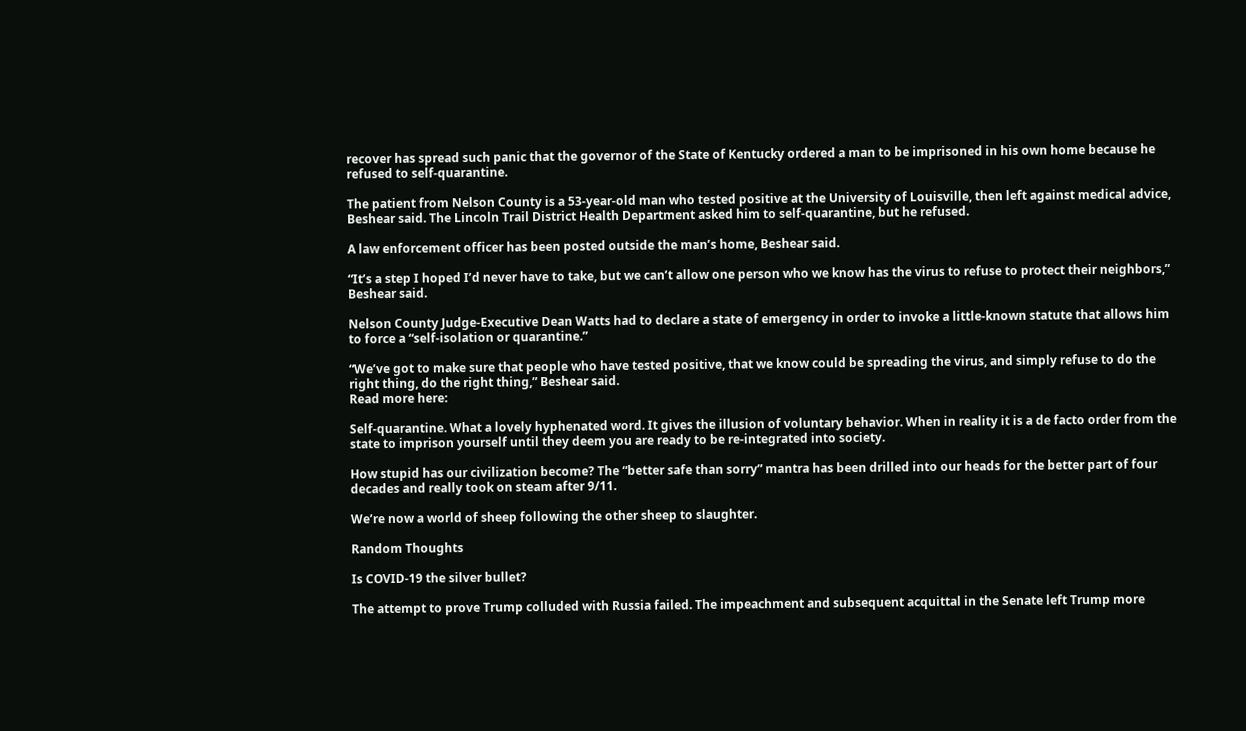recover has spread such panic that the governor of the State of Kentucky ordered a man to be imprisoned in his own home because he refused to self-quarantine.

The patient from Nelson County is a 53-year-old man who tested positive at the University of Louisville, then left against medical advice, Beshear said. The Lincoln Trail District Health Department asked him to self-quarantine, but he refused.

A law enforcement officer has been posted outside the man’s home, Beshear said.

“It’s a step I hoped I’d never have to take, but we can’t allow one person who we know has the virus to refuse to protect their neighbors,” Beshear said.

Nelson County Judge-Executive Dean Watts had to declare a state of emergency in order to invoke a little-known statute that allows him to force a “self-isolation or quarantine.”

“We’ve got to make sure that people who have tested positive, that we know could be spreading the virus, and simply refuse to do the right thing, do the right thing,” Beshear said.
Read more here:

Self-quarantine. What a lovely hyphenated word. It gives the illusion of voluntary behavior. When in reality it is a de facto order from the state to imprison yourself until they deem you are ready to be re-integrated into society.

How stupid has our civilization become? The “better safe than sorry” mantra has been drilled into our heads for the better part of four decades and really took on steam after 9/11.

We’re now a world of sheep following the other sheep to slaughter.

Random Thoughts

Is COVID-19 the silver bullet?

The attempt to prove Trump colluded with Russia failed. The impeachment and subsequent acquittal in the Senate left Trump more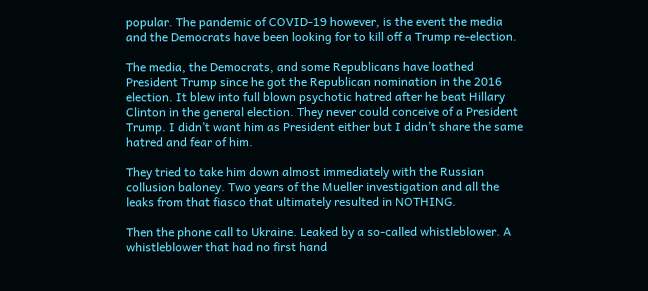popular. The pandemic of COVID-19 however, is the event the media and the Democrats have been looking for to kill off a Trump re-election.

The media, the Democrats, and some Republicans have loathed President Trump since he got the Republican nomination in the 2016 election. It blew into full blown psychotic hatred after he beat Hillary Clinton in the general election. They never could conceive of a President Trump. I didn’t want him as President either but I didn’t share the same hatred and fear of him.

They tried to take him down almost immediately with the Russian collusion baloney. Two years of the Mueller investigation and all the leaks from that fiasco that ultimately resulted in NOTHING.

Then the phone call to Ukraine. Leaked by a so-called whistleblower. A whistleblower that had no first hand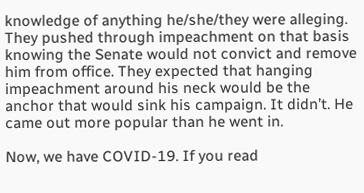knowledge of anything he/she/they were alleging. They pushed through impeachment on that basis knowing the Senate would not convict and remove him from office. They expected that hanging impeachment around his neck would be the anchor that would sink his campaign. It didn’t. He came out more popular than he went in.

Now, we have COVID-19. If you read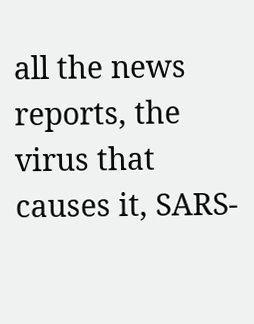all the news reports, the virus that causes it, SARS-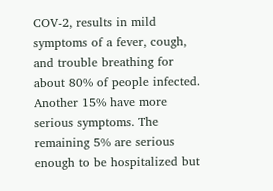COV-2, results in mild symptoms of a fever, cough, and trouble breathing for about 80% of people infected. Another 15% have more serious symptoms. The remaining 5% are serious enough to be hospitalized but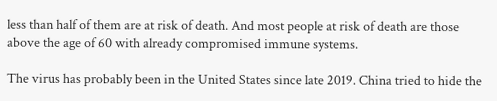less than half of them are at risk of death. And most people at risk of death are those above the age of 60 with already compromised immune systems.

The virus has probably been in the United States since late 2019. China tried to hide the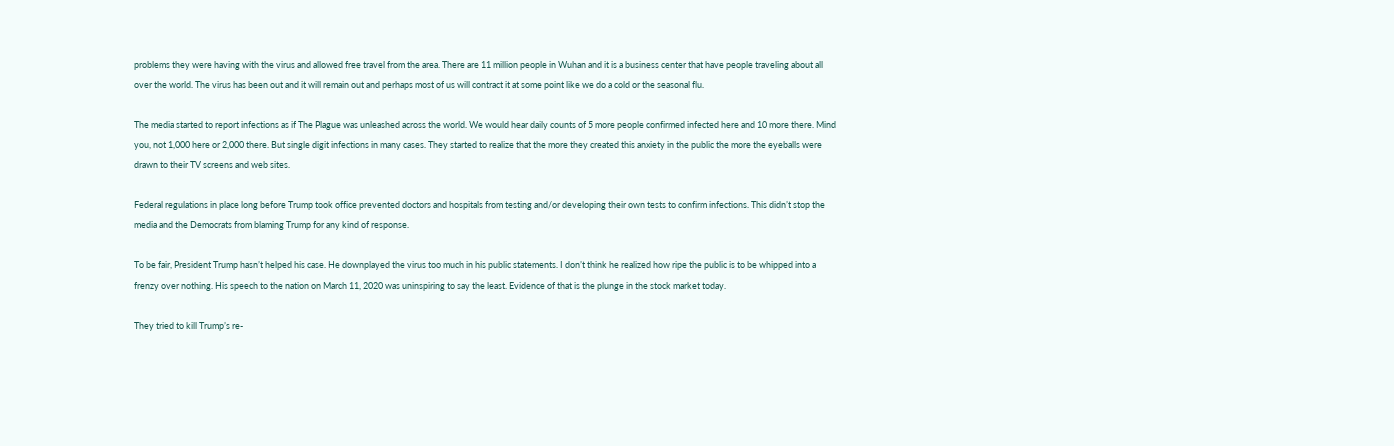problems they were having with the virus and allowed free travel from the area. There are 11 million people in Wuhan and it is a business center that have people traveling about all over the world. The virus has been out and it will remain out and perhaps most of us will contract it at some point like we do a cold or the seasonal flu.

The media started to report infections as if The Plague was unleashed across the world. We would hear daily counts of 5 more people confirmed infected here and 10 more there. Mind you, not 1,000 here or 2,000 there. But single digit infections in many cases. They started to realize that the more they created this anxiety in the public the more the eyeballs were drawn to their TV screens and web sites.

Federal regulations in place long before Trump took office prevented doctors and hospitals from testing and/or developing their own tests to confirm infections. This didn’t stop the media and the Democrats from blaming Trump for any kind of response.

To be fair, President Trump hasn’t helped his case. He downplayed the virus too much in his public statements. I don’t think he realized how ripe the public is to be whipped into a frenzy over nothing. His speech to the nation on March 11, 2020 was uninspiring to say the least. Evidence of that is the plunge in the stock market today.

They tried to kill Trump’s re-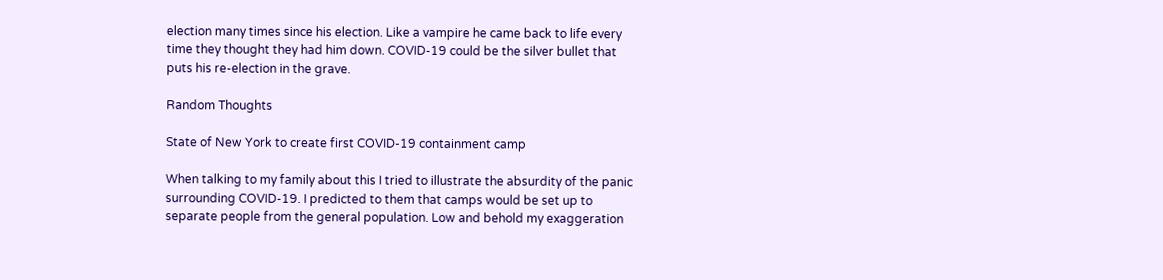election many times since his election. Like a vampire he came back to life every time they thought they had him down. COVID-19 could be the silver bullet that puts his re-election in the grave.

Random Thoughts

State of New York to create first COVID-19 containment camp

When talking to my family about this I tried to illustrate the absurdity of the panic surrounding COVID-19. I predicted to them that camps would be set up to separate people from the general population. Low and behold my exaggeration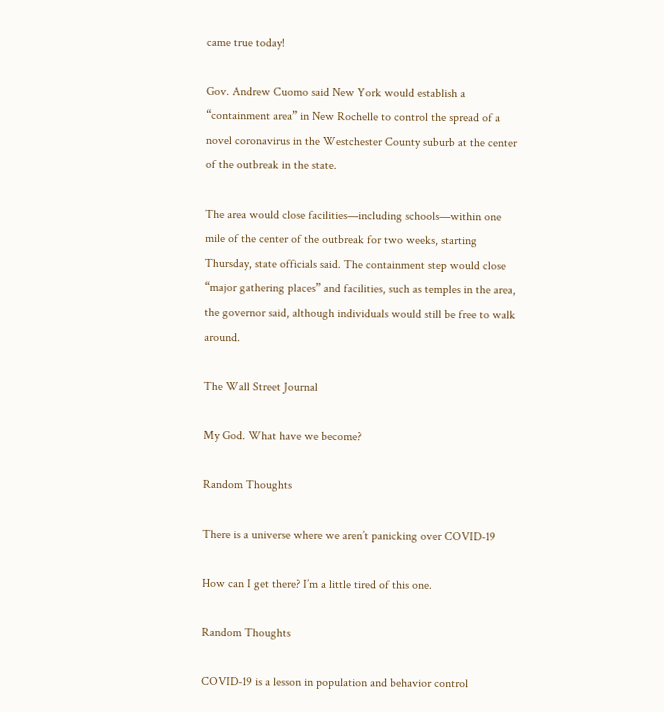came true today!

Gov. Andrew Cuomo said New York would establish a “containment area” in New Rochelle to control the spread of a novel coronavirus in the Westchester County suburb at the center of the outbreak in the state.

The area would close facilities—including schools—within one mile of the center of the outbreak for two weeks, starting Thursday, state officials said. The containment step would close “major gathering places” and facilities, such as temples in the area, the governor said, although individuals would still be free to walk around.

The Wall Street Journal

My God. What have we become?

Random Thoughts

There is a universe where we aren’t panicking over COVID-19

How can I get there? I’m a little tired of this one.

Random Thoughts

COVID-19 is a lesson in population and behavior control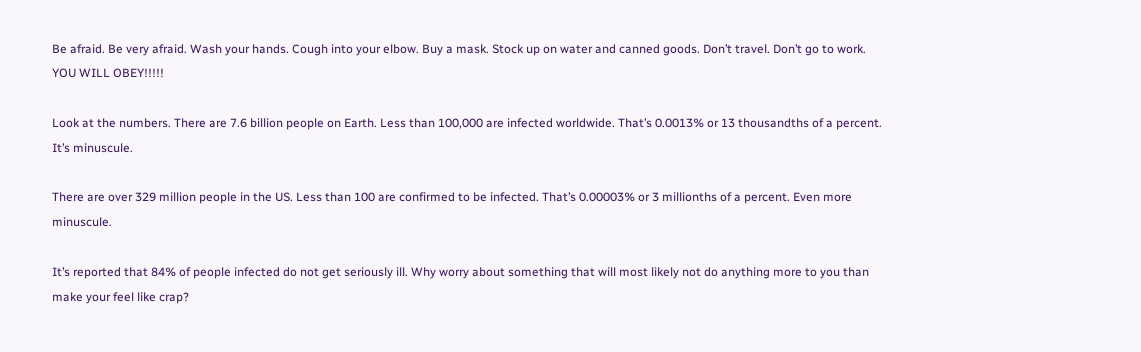Be afraid. Be very afraid. Wash your hands. Cough into your elbow. Buy a mask. Stock up on water and canned goods. Don’t travel. Don’t go to work. YOU WILL OBEY!!!!!

Look at the numbers. There are 7.6 billion people on Earth. Less than 100,000 are infected worldwide. That’s 0.0013% or 13 thousandths of a percent. It’s minuscule.

There are over 329 million people in the US. Less than 100 are confirmed to be infected. That’s 0.00003% or 3 millionths of a percent. Even more minuscule.

It’s reported that 84% of people infected do not get seriously ill. Why worry about something that will most likely not do anything more to you than make your feel like crap?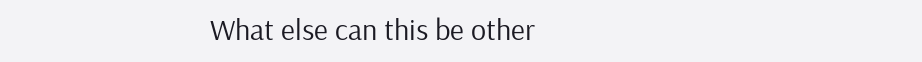What else can this be other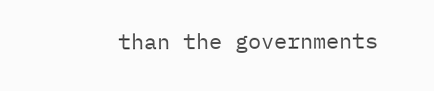than the governments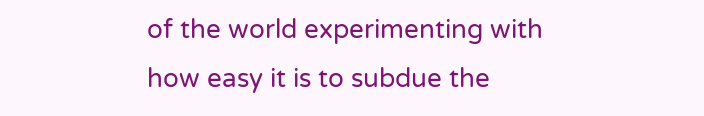of the world experimenting with how easy it is to subdue the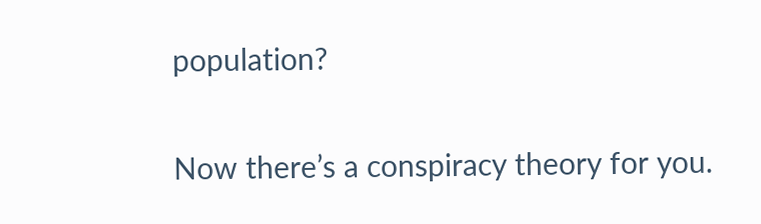population?

Now there’s a conspiracy theory for you.